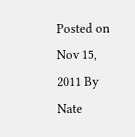Posted on Nov 15, 2011 By Nate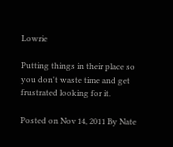Lowrie

Putting things in their place so you don't waste time and get frustrated looking for it.

Posted on Nov 14, 2011 By Nate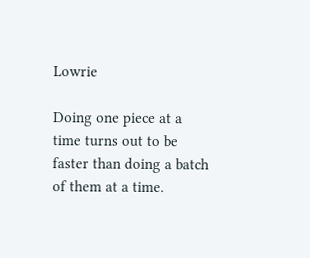Lowrie

Doing one piece at a time turns out to be faster than doing a batch of them at a time.